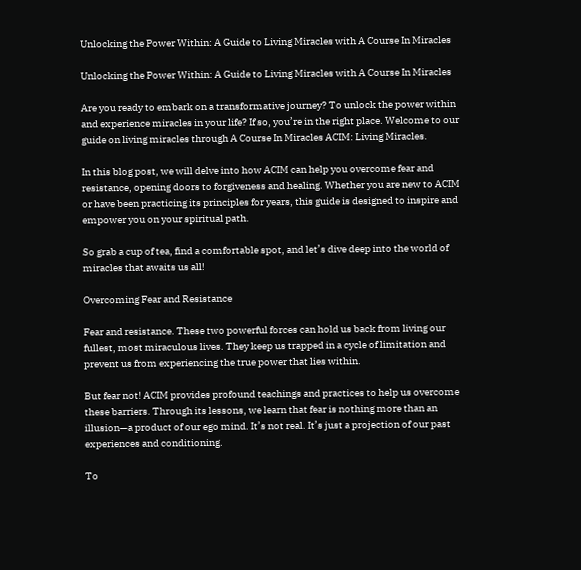Unlocking the Power Within: A Guide to Living Miracles with A Course In Miracles

Unlocking the Power Within: A Guide to Living Miracles with A Course In Miracles

Are you ready to embark on a transformative journey? To unlock the power within and experience miracles in your life? If so, you’re in the right place. Welcome to our guide on living miracles through A Course In Miracles ACIM: Living Miracles.

In this blog post, we will delve into how ACIM can help you overcome fear and resistance, opening doors to forgiveness and healing. Whether you are new to ACIM or have been practicing its principles for years, this guide is designed to inspire and empower you on your spiritual path.

So grab a cup of tea, find a comfortable spot, and let’s dive deep into the world of miracles that awaits us all!

Overcoming Fear and Resistance

Fear and resistance. These two powerful forces can hold us back from living our fullest, most miraculous lives. They keep us trapped in a cycle of limitation and prevent us from experiencing the true power that lies within.

But fear not! ACIM provides profound teachings and practices to help us overcome these barriers. Through its lessons, we learn that fear is nothing more than an illusion—a product of our ego mind. It’s not real. It’s just a projection of our past experiences and conditioning.

To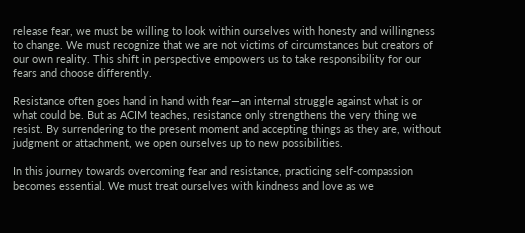release fear, we must be willing to look within ourselves with honesty and willingness to change. We must recognize that we are not victims of circumstances but creators of our own reality. This shift in perspective empowers us to take responsibility for our fears and choose differently.

Resistance often goes hand in hand with fear—an internal struggle against what is or what could be. But as ACIM teaches, resistance only strengthens the very thing we resist. By surrendering to the present moment and accepting things as they are, without judgment or attachment, we open ourselves up to new possibilities.

In this journey towards overcoming fear and resistance, practicing self-compassion becomes essential. We must treat ourselves with kindness and love as we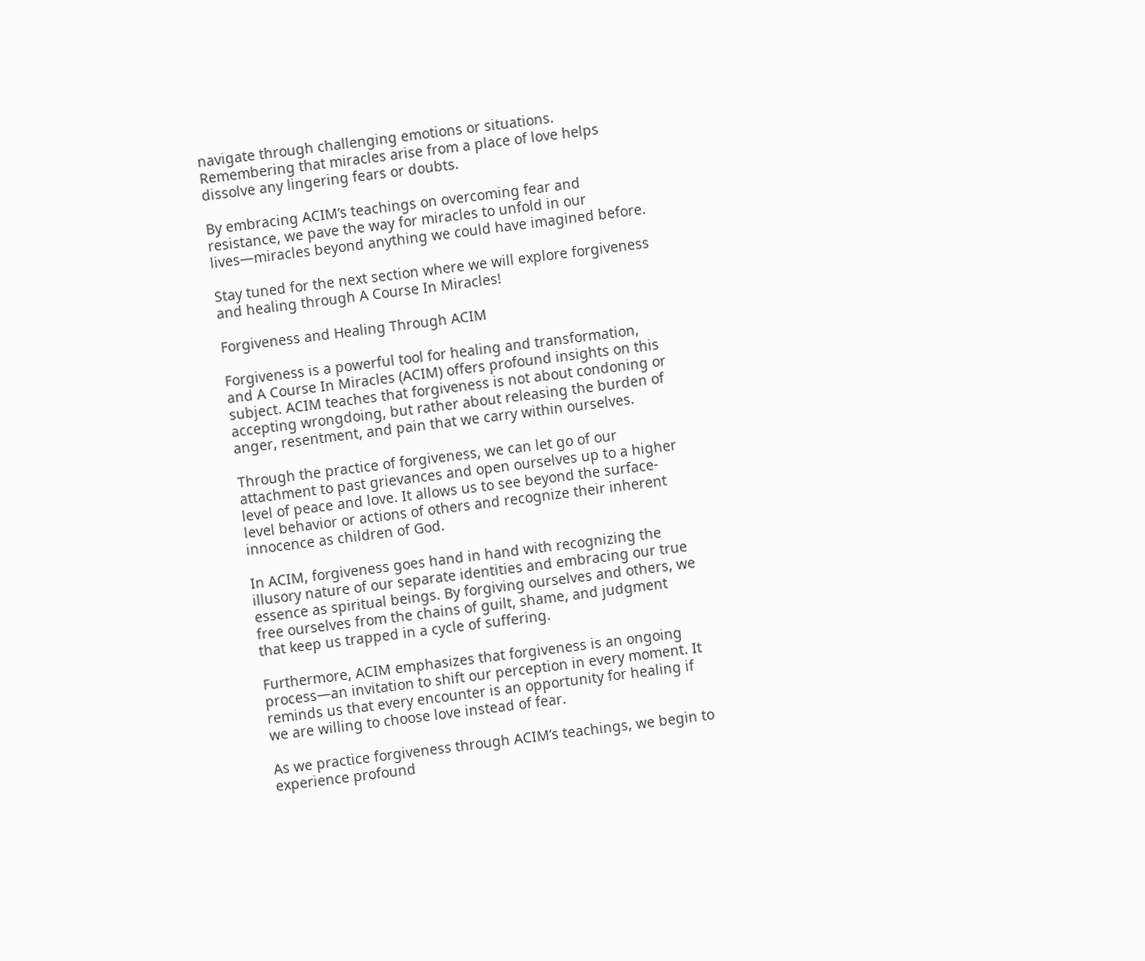navigate through challenging emotions or situations. Remembering that miracles arise from a place of love helps dissolve any lingering fears or doubts.

By embracing ACIM’s teachings on overcoming fear and resistance, we pave the way for miracles to unfold in our lives—miracles beyond anything we could have imagined before.

Stay tuned for the next section where we will explore forgiveness and healing through A Course In Miracles!

Forgiveness and Healing Through ACIM

Forgiveness is a powerful tool for healing and transformation, and A Course In Miracles (ACIM) offers profound insights on this subject. ACIM teaches that forgiveness is not about condoning or accepting wrongdoing, but rather about releasing the burden of anger, resentment, and pain that we carry within ourselves.

Through the practice of forgiveness, we can let go of our attachment to past grievances and open ourselves up to a higher level of peace and love. It allows us to see beyond the surface-level behavior or actions of others and recognize their inherent innocence as children of God.

In ACIM, forgiveness goes hand in hand with recognizing the illusory nature of our separate identities and embracing our true essence as spiritual beings. By forgiving ourselves and others, we free ourselves from the chains of guilt, shame, and judgment that keep us trapped in a cycle of suffering.

Furthermore, ACIM emphasizes that forgiveness is an ongoing process—an invitation to shift our perception in every moment. It reminds us that every encounter is an opportunity for healing if we are willing to choose love instead of fear.

As we practice forgiveness through ACIM’s teachings, we begin to experience profound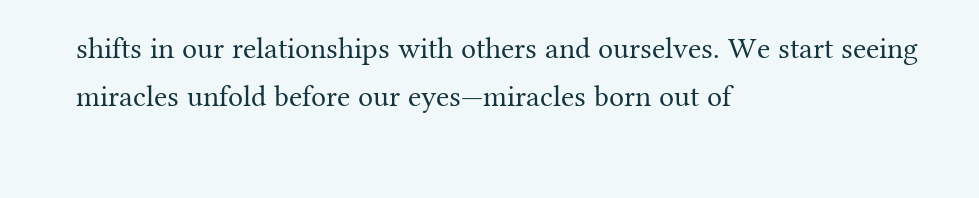shifts in our relationships with others and ourselves. We start seeing miracles unfold before our eyes—miracles born out of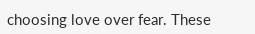choosing love over fear. These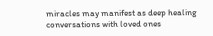miracles may manifest as deep healing conversations with loved ones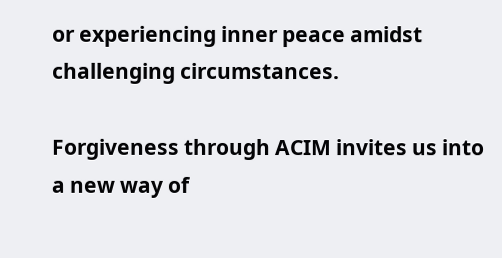or experiencing inner peace amidst challenging circumstances.

Forgiveness through ACIM invites us into a new way of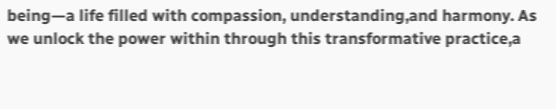being—a life filled with compassion, understanding,and harmony. As we unlock the power within through this transformative practice,a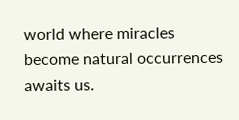world where miracles become natural occurrences awaits us.